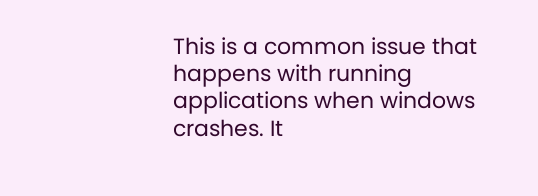This is a common issue that happens with running applications when windows crashes. It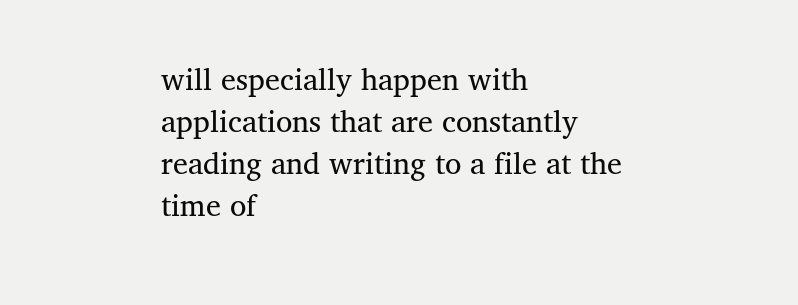will especially happen with applications that are constantly reading and writing to a file at the time of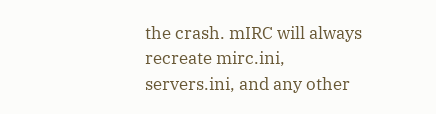the crash. mIRC will always recreate mirc.ini, servers.ini, and any other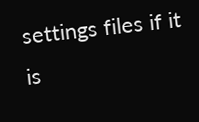settings files if it is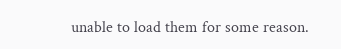unable to load them for some reason.